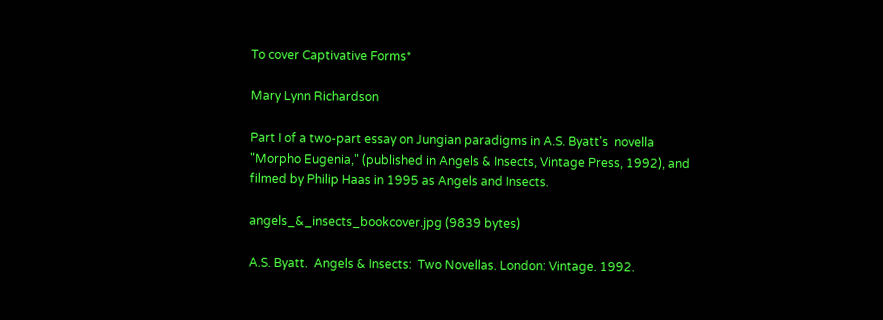To cover Captivative Forms*

Mary Lynn Richardson

Part I of a two-part essay on Jungian paradigms in A.S. Byatt's  novella "Morpho Eugenia," (published in Angels & Insects, Vintage Press, 1992), and filmed by Philip Haas in 1995 as Angels and Insects.

angels_&_insects_bookcover.jpg (9839 bytes)

A.S. Byatt.  Angels & Insects:  Two Novellas. London: Vintage. 1992.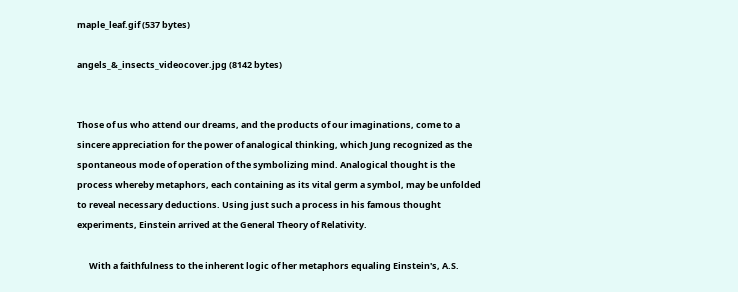maple_leaf.gif (537 bytes)

angels_&_insects_videocover.jpg (8142 bytes)


Those of us who attend our dreams, and the products of our imaginations, come to a sincere appreciation for the power of analogical thinking, which Jung recognized as the spontaneous mode of operation of the symbolizing mind. Analogical thought is the process whereby metaphors, each containing as its vital germ a symbol, may be unfolded to reveal necessary deductions. Using just such a process in his famous thought experiments, Einstein arrived at the General Theory of Relativity.

      With a faithfulness to the inherent logic of her metaphors equaling Einstein's, A.S.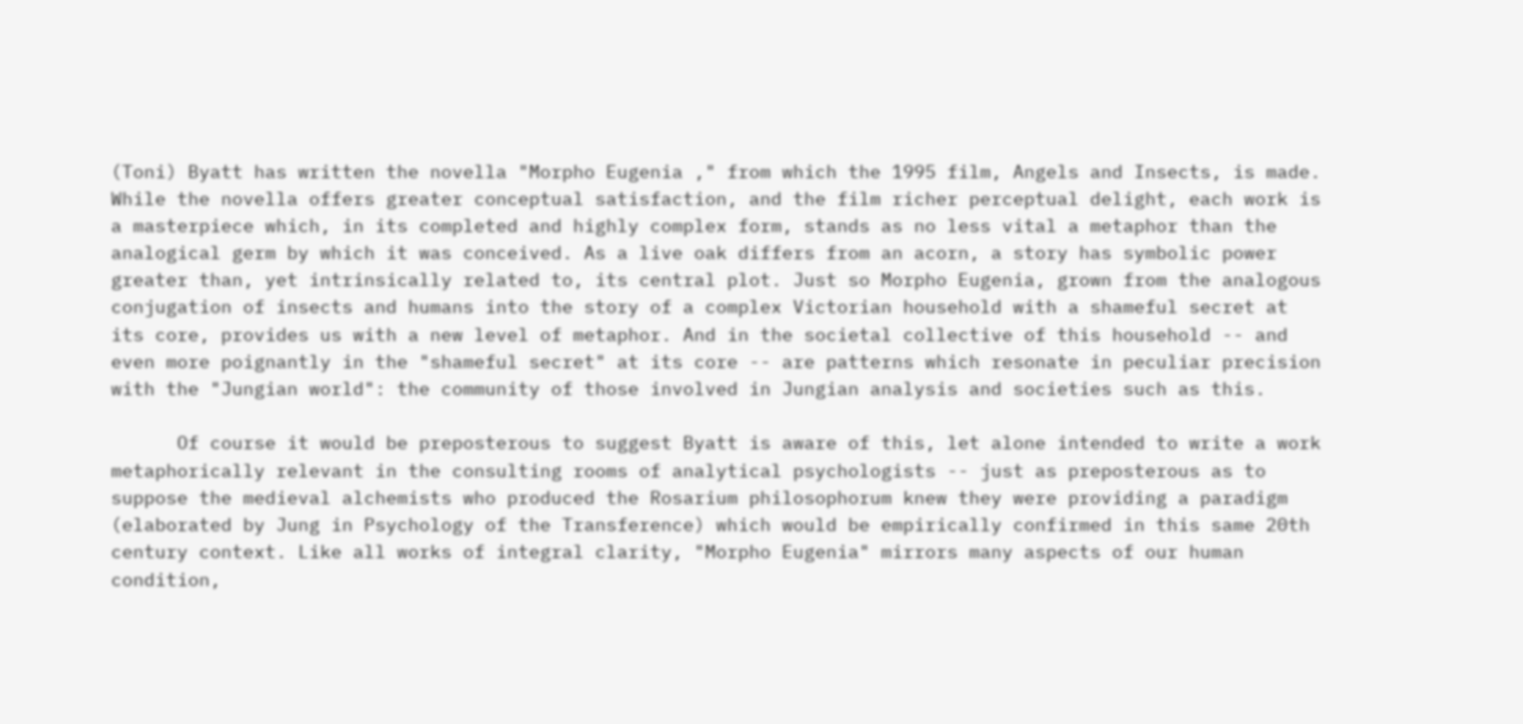(Toni) Byatt has written the novella "Morpho Eugenia ," from which the 1995 film, Angels and Insects, is made. While the novella offers greater conceptual satisfaction, and the film richer perceptual delight, each work is a masterpiece which, in its completed and highly complex form, stands as no less vital a metaphor than the analogical germ by which it was conceived. As a live oak differs from an acorn, a story has symbolic power greater than, yet intrinsically related to, its central plot. Just so Morpho Eugenia, grown from the analogous conjugation of insects and humans into the story of a complex Victorian household with a shameful secret at its core, provides us with a new level of metaphor. And in the societal collective of this household -- and even more poignantly in the "shameful secret" at its core -- are patterns which resonate in peculiar precision with the "Jungian world": the community of those involved in Jungian analysis and societies such as this.

      Of course it would be preposterous to suggest Byatt is aware of this, let alone intended to write a work metaphorically relevant in the consulting rooms of analytical psychologists -- just as preposterous as to suppose the medieval alchemists who produced the Rosarium philosophorum knew they were providing a paradigm (elaborated by Jung in Psychology of the Transference) which would be empirically confirmed in this same 20th century context. Like all works of integral clarity, "Morpho Eugenia" mirrors many aspects of our human condition,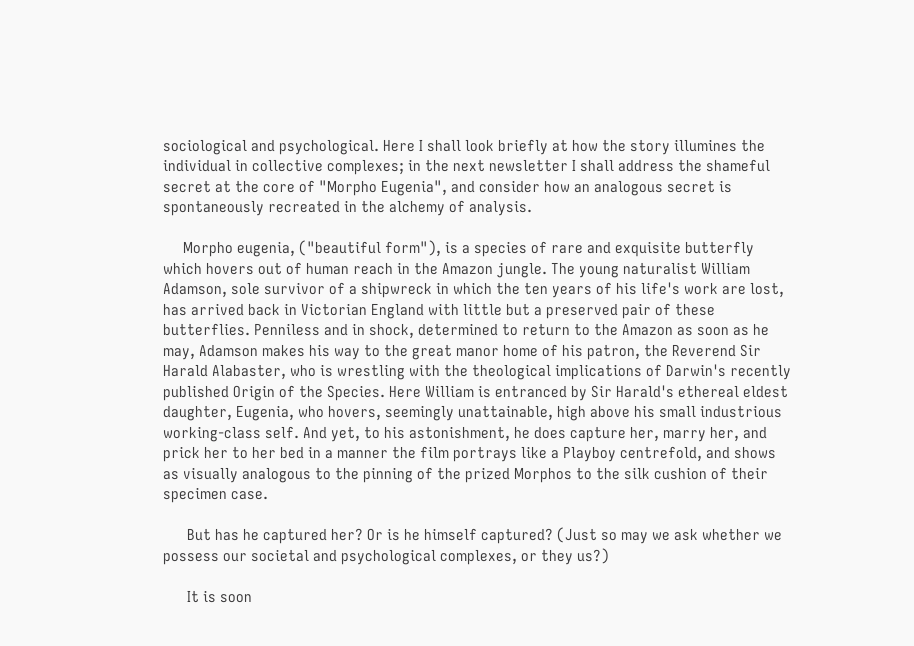sociological and psychological. Here I shall look briefly at how the story illumines the individual in collective complexes; in the next newsletter I shall address the shameful secret at the core of "Morpho Eugenia", and consider how an analogous secret is spontaneously recreated in the alchemy of analysis.

     Morpho eugenia, ("beautiful form"), is a species of rare and exquisite butterfly which hovers out of human reach in the Amazon jungle. The young naturalist William Adamson, sole survivor of a shipwreck in which the ten years of his life's work are lost, has arrived back in Victorian England with little but a preserved pair of these butterflies. Penniless and in shock, determined to return to the Amazon as soon as he may, Adamson makes his way to the great manor home of his patron, the Reverend Sir Harald Alabaster, who is wrestling with the theological implications of Darwin's recently published Origin of the Species. Here William is entranced by Sir Harald's ethereal eldest daughter, Eugenia, who hovers, seemingly unattainable, high above his small industrious working-class self. And yet, to his astonishment, he does capture her, marry her, and prick her to her bed in a manner the film portrays like a Playboy centrefold, and shows as visually analogous to the pinning of the prized Morphos to the silk cushion of their specimen case.

      But has he captured her? Or is he himself captured? (Just so may we ask whether we possess our societal and psychological complexes, or they us?)

      It is soon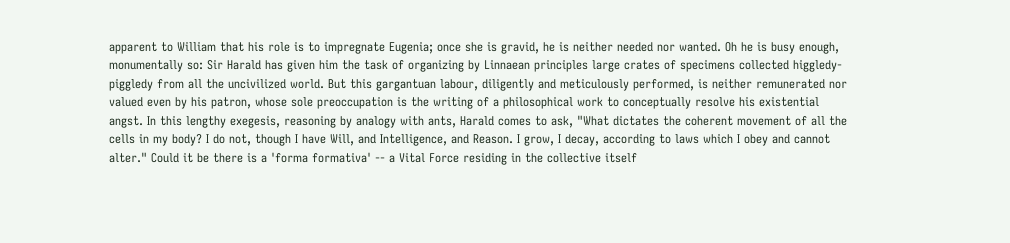apparent to William that his role is to impregnate Eugenia; once she is gravid, he is neither needed nor wanted. Oh he is busy enough, monumentally so: Sir Harald has given him the task of organizing by Linnaean principles large crates of specimens collected higgledy-piggledy from all the uncivilized world. But this gargantuan labour, diligently and meticulously performed, is neither remunerated nor valued even by his patron, whose sole preoccupation is the writing of a philosophical work to conceptually resolve his existential angst. In this lengthy exegesis, reasoning by analogy with ants, Harald comes to ask, "What dictates the coherent movement of all the cells in my body? I do not, though I have Will, and Intelligence, and Reason. I grow, I decay, according to laws which I obey and cannot alter." Could it be there is a 'forma formativa' -- a Vital Force residing in the collective itself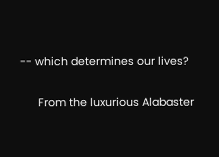-- which determines our lives?

      From the luxurious Alabaster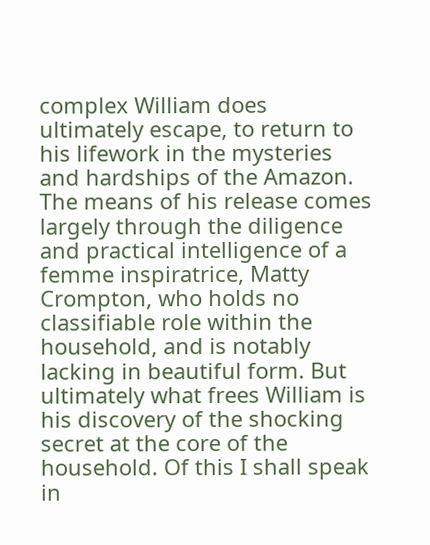complex William does ultimately escape, to return to his lifework in the mysteries and hardships of the Amazon. The means of his release comes largely through the diligence and practical intelligence of a femme inspiratrice, Matty Crompton, who holds no classifiable role within the household, and is notably lacking in beautiful form. But ultimately what frees William is his discovery of the shocking secret at the core of the household. Of this I shall speak in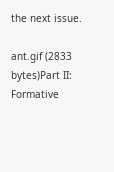the next issue.

ant.gif (2833 bytes)Part II:  Formative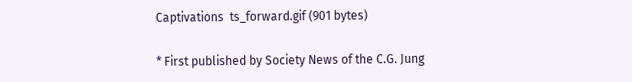Captivations  ts_forward.gif (901 bytes)

* First published by Society News of the C.G. Jung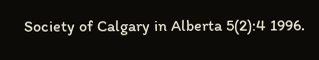Society of Calgary in Alberta 5(2):4 1996.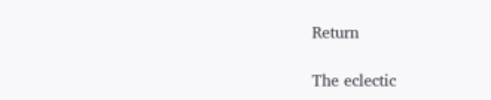Return

The eclectic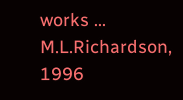works ... M.L.Richardson, 1996